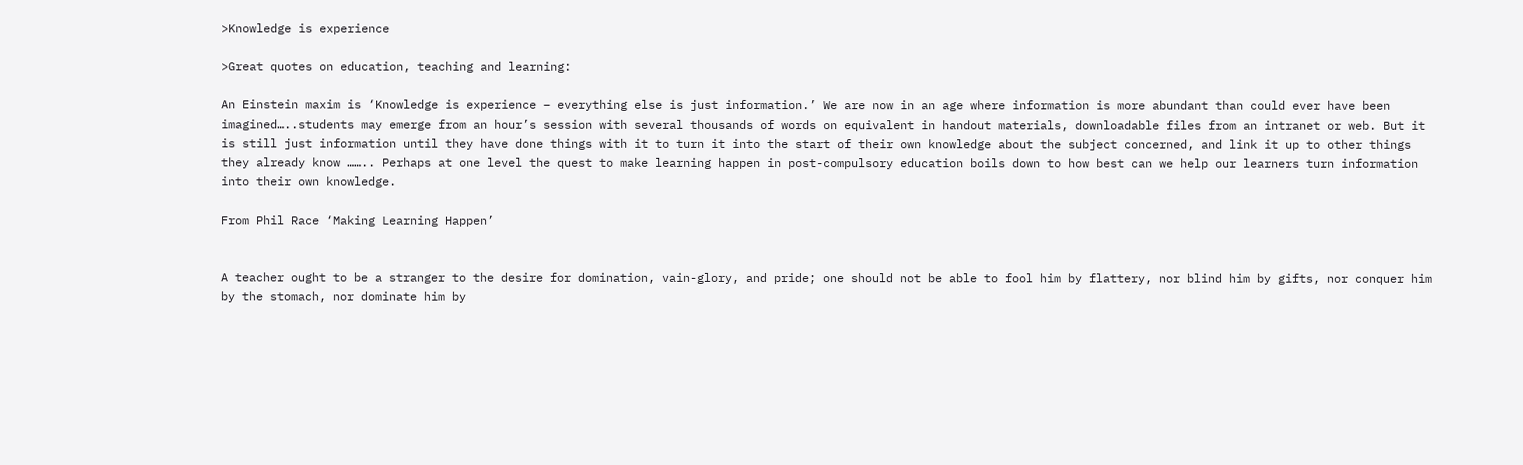>Knowledge is experience

>Great quotes on education, teaching and learning:

An Einstein maxim is ‘Knowledge is experience – everything else is just information.’ We are now in an age where information is more abundant than could ever have been imagined…..students may emerge from an hour’s session with several thousands of words on equivalent in handout materials, downloadable files from an intranet or web. But it is still just information until they have done things with it to turn it into the start of their own knowledge about the subject concerned, and link it up to other things they already know …….. Perhaps at one level the quest to make learning happen in post-compulsory education boils down to how best can we help our learners turn information into their own knowledge.

From Phil Race ‘Making Learning Happen’


A teacher ought to be a stranger to the desire for domination, vain-glory, and pride; one should not be able to fool him by flattery, nor blind him by gifts, nor conquer him by the stomach, nor dominate him by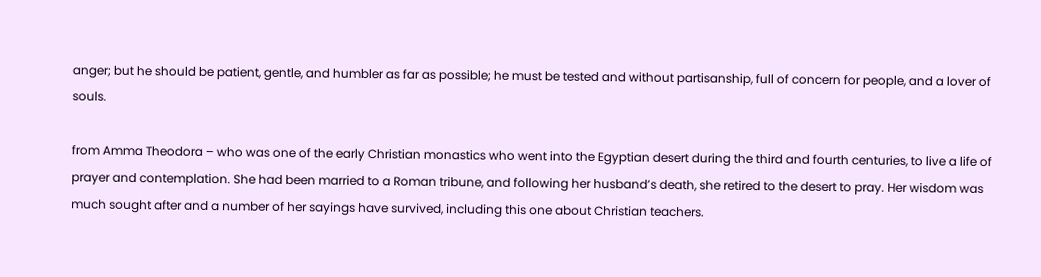anger; but he should be patient, gentle, and humbler as far as possible; he must be tested and without partisanship, full of concern for people, and a lover of souls.

from Amma Theodora – who was one of the early Christian monastics who went into the Egyptian desert during the third and fourth centuries, to live a life of prayer and contemplation. She had been married to a Roman tribune, and following her husband’s death, she retired to the desert to pray. Her wisdom was much sought after and a number of her sayings have survived, including this one about Christian teachers.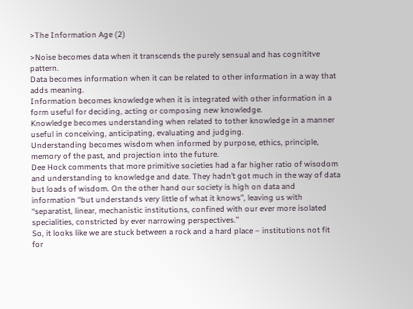>The Information Age (2)

>Noise becomes data when it transcends the purely sensual and has cognititve pattern.
Data becomes information when it can be related to other information in a way that adds meaning.
Information becomes knowledge when it is integrated with other information in a form useful for deciding, acting or composing new knowledge.
Knowledge becomes understanding when related to tother knowledge in a manner useful in conceiving, anticipating, evaluating and judging.
Understanding becomes wisdom when informed by purpose, ethics, principle, memory of the past, and projection into the future.
Dee Hock comments that more primitive societies had a far higher ratio of wisodom and understanding to knowledge and date. They hadn’t got much in the way of data but loads of wisdom. On the other hand our society is high on data and information “but understands very little of what it knows”, leaving us with “separatist, linear, mechanistic institutions, confined with our ever more isolated specialities, constricted by ever narrowing perspectives.”
So, it looks like we are stuck between a rock and a hard place – institutions not fit for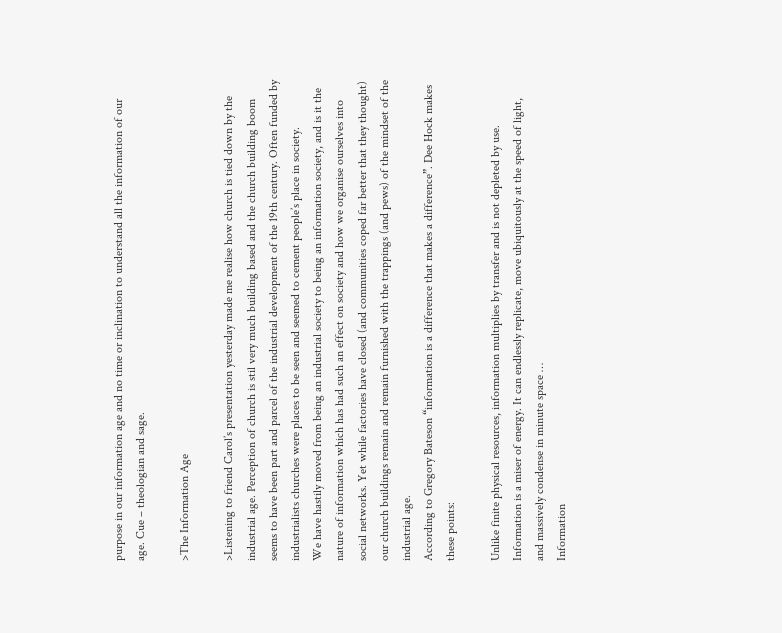purpose in our information age and no time or inclination to understand all the information of our age. Cue – theologian and sage.

>The Information Age

>Listening to friend Carol’s presentation yesterday made me realise how church is tied down by the industrial age. Perception of church is stil very much building based and the church building boom seems to have been part and parcel of the industrial development of the 19th century. Often funded by industrialists churches were places to be seen and seemed to cement people’s place in society.
We have hastily moved from being an industrial society to being an information society, and is it the nature of information which has had such an effect on society and how we organise ourselves into social networks. Yet while factories have closed (and communities coped far better that they thought) our church buildings remain and remain furnished with the trappings (and pews) of the mindset of the industrial age.
According to Gregory Bateson “information is a difference that makes a difference”. Dee Hock makes these points:

Unlike finite physical resources, information multiplies by transfer and is not depleted by use.
Information is a miser of energy. It can endlessly replicate, move ubiquitously at the speed of light, and massively condense in minute space …
Information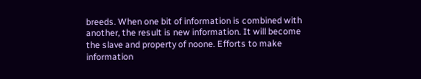breeds. When one bit of information is combined with another, the result is new information. It will become the slave and property of noone. Efforts to make information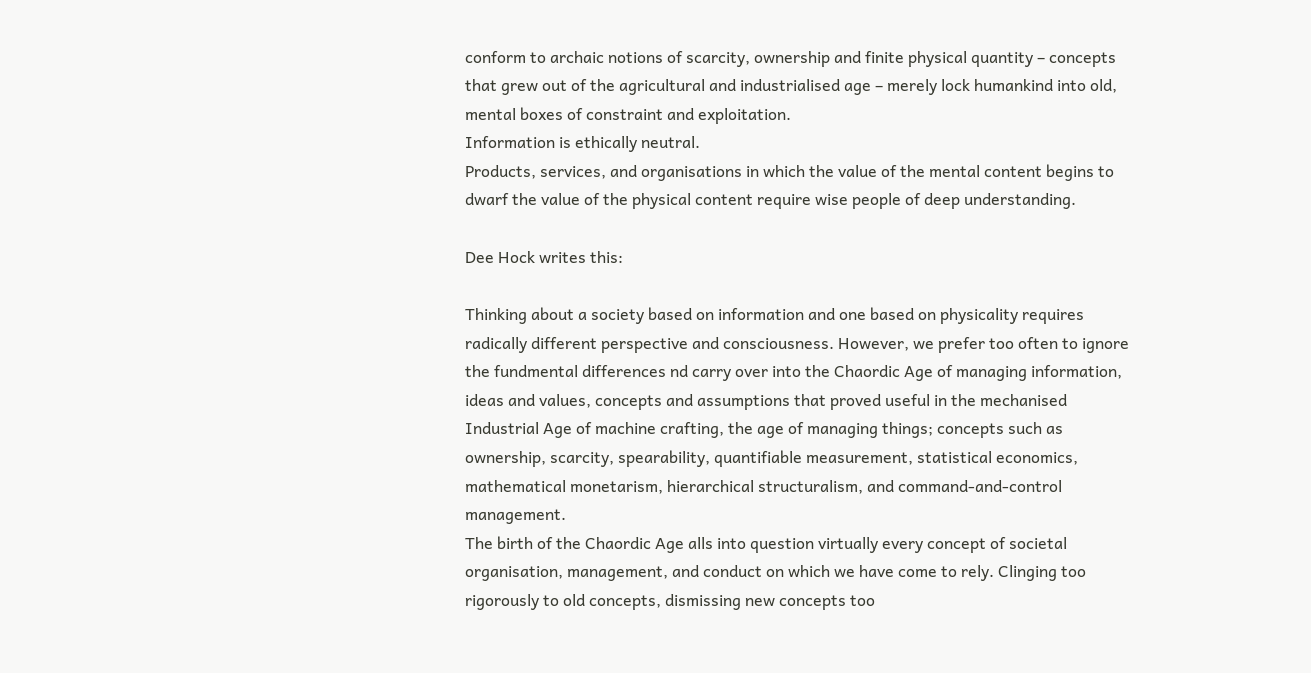conform to archaic notions of scarcity, ownership and finite physical quantity – concepts that grew out of the agricultural and industrialised age – merely lock humankind into old, mental boxes of constraint and exploitation.
Information is ethically neutral.
Products, services, and organisations in which the value of the mental content begins to dwarf the value of the physical content require wise people of deep understanding.

Dee Hock writes this:

Thinking about a society based on information and one based on physicality requires radically different perspective and consciousness. However, we prefer too often to ignore the fundmental differences nd carry over into the Chaordic Age of managing information, ideas and values, concepts and assumptions that proved useful in the mechanised Industrial Age of machine crafting, the age of managing things; concepts such as ownership, scarcity, spearability, quantifiable measurement, statistical economics, mathematical monetarism, hierarchical structuralism, and command-and-control management.
The birth of the Chaordic Age alls into question virtually every concept of societal organisation, management, and conduct on which we have come to rely. Clinging too rigorously to old concepts, dismissing new concepts too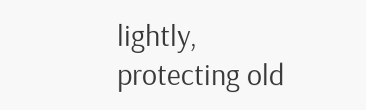lightly, protecting old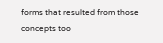forms that resulted from those concepts too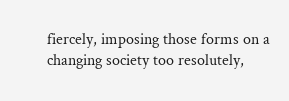fiercely, imposing those forms on a changing society too resolutely,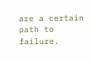are a certain path to failure.